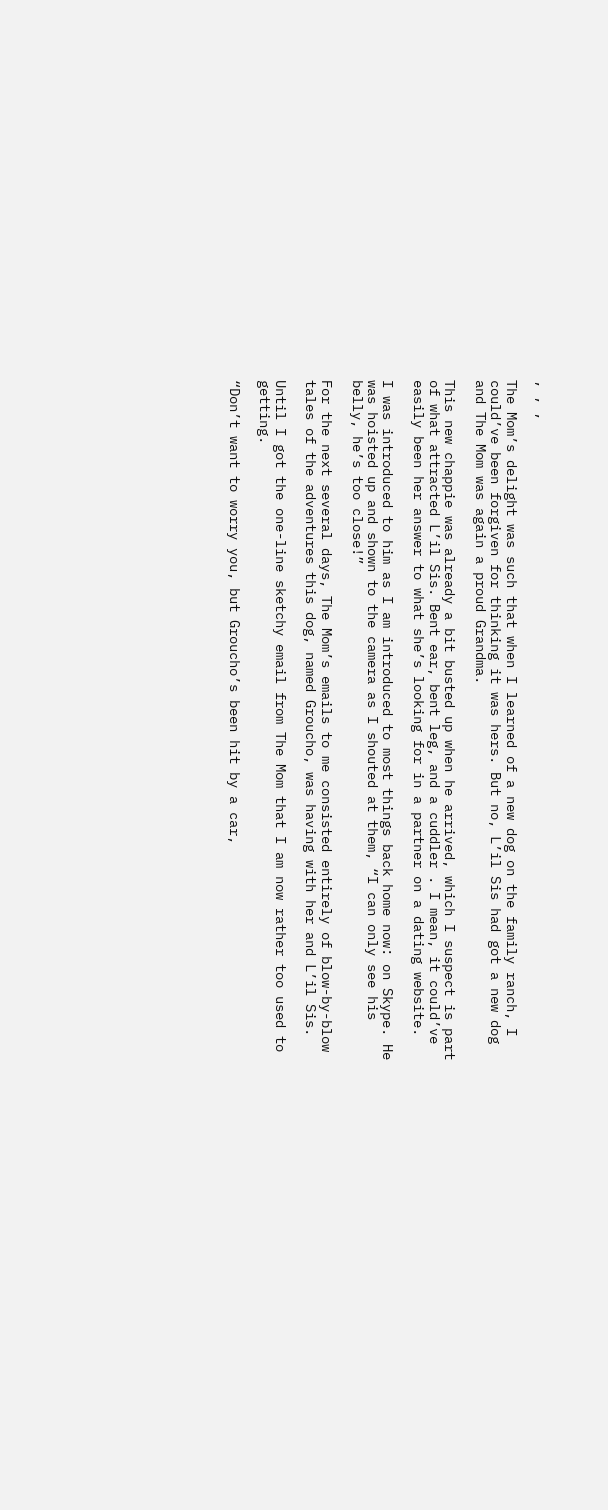, , ,

The Mom’s delight was such that when I learned of a new dog on the family ranch, I could’ve been forgiven for thinking it was hers. But no, L’il Sis had got a new dog and The Mom was again a proud Grandma.

This new chappie was already a bit busted up when he arrived, which I suspect is part of what attracted L’il Sis. Bent ear, bent leg, and a cuddler . I mean, it could’ve easily been her answer to what she’s looking for in a partner on a dating website.

I was introduced to him as I am introduced to most things back home now: on Skype. He was hoisted up and shown to the camera as I shouted at them, “I can only see his belly, he’s too close!”

For the next several days, The Mom’s emails to me consisted entirely of blow-by-blow tales of the adventures this dog, named Groucho, was having with her and L’il Sis.

Until I got the one-line sketchy email from The Mom that I am now rather too used to getting.

“Don’t want to worry you, but Groucho’s been hit by a car,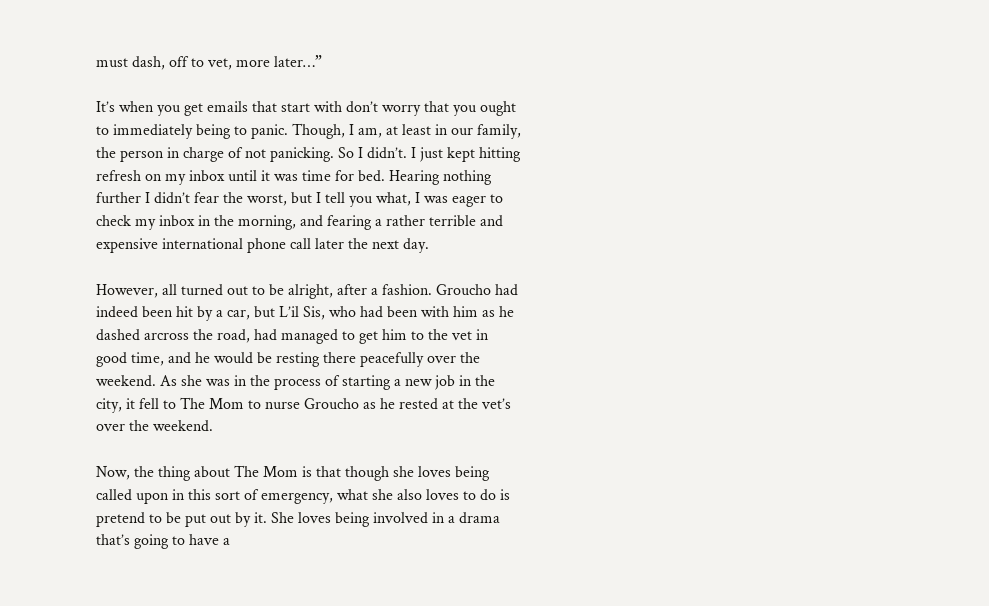must dash, off to vet, more later…”

It’s when you get emails that start with don’t worry that you ought to immediately being to panic. Though, I am, at least in our family, the person in charge of not panicking. So I didn’t. I just kept hitting refresh on my inbox until it was time for bed. Hearing nothing further I didn’t fear the worst, but I tell you what, I was eager to check my inbox in the morning, and fearing a rather terrible and expensive international phone call later the next day.

However, all turned out to be alright, after a fashion. Groucho had indeed been hit by a car, but L’il Sis, who had been with him as he dashed arcross the road, had managed to get him to the vet in good time, and he would be resting there peacefully over the weekend. As she was in the process of starting a new job in the city, it fell to The Mom to nurse Groucho as he rested at the vet’s over the weekend.

Now, the thing about The Mom is that though she loves being called upon in this sort of emergency, what she also loves to do is pretend to be put out by it. She loves being involved in a drama that’s going to have a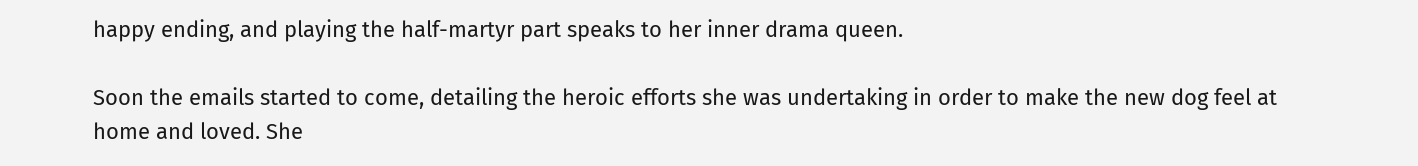happy ending, and playing the half-martyr part speaks to her inner drama queen.

Soon the emails started to come, detailing the heroic efforts she was undertaking in order to make the new dog feel at home and loved. She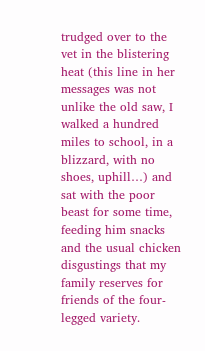trudged over to the vet in the blistering heat (this line in her messages was not unlike the old saw, I walked a hundred miles to school, in a blizzard, with no shoes, uphill…) and sat with the poor beast for some time, feeding him snacks and the usual chicken disgustings that my family reserves for friends of the four-legged variety.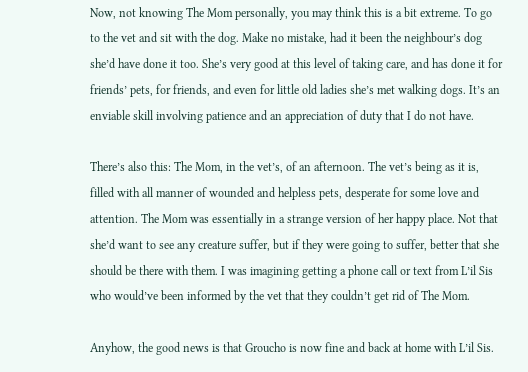Now, not knowing The Mom personally, you may think this is a bit extreme. To go to the vet and sit with the dog. Make no mistake, had it been the neighbour’s dog she’d have done it too. She’s very good at this level of taking care, and has done it for friends’ pets, for friends, and even for little old ladies she’s met walking dogs. It’s an enviable skill involving patience and an appreciation of duty that I do not have.

There’s also this: The Mom, in the vet’s, of an afternoon. The vet’s being as it is, filled with all manner of wounded and helpless pets, desperate for some love and attention. The Mom was essentially in a strange version of her happy place. Not that she’d want to see any creature suffer, but if they were going to suffer, better that she should be there with them. I was imagining getting a phone call or text from L’il Sis who would’ve been informed by the vet that they couldn’t get rid of The Mom.

Anyhow, the good news is that Groucho is now fine and back at home with L’il Sis.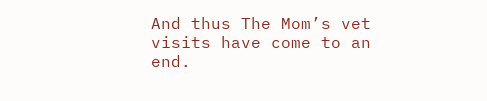And thus The Mom’s vet visits have come to an end.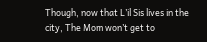Though, now that L’il Sis lives in the city, The Mom won’t get to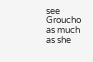see Groucho as much as she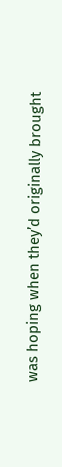was hoping when they’d originally brought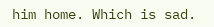him home. Which is sad.